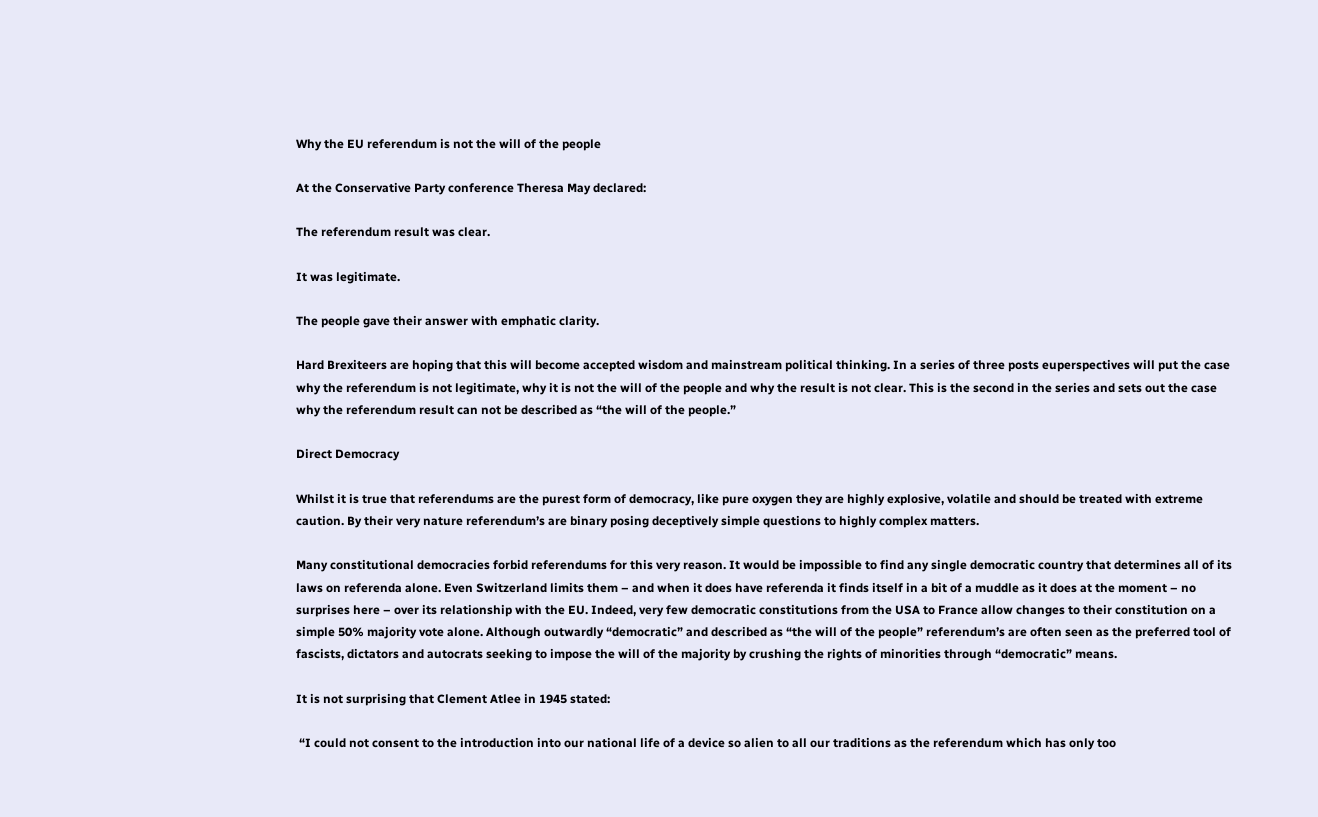Why the EU referendum is not the will of the people

At the Conservative Party conference Theresa May declared:

The referendum result was clear.

It was legitimate.

The people gave their answer with emphatic clarity.

Hard Brexiteers are hoping that this will become accepted wisdom and mainstream political thinking. In a series of three posts euperspectives will put the case why the referendum is not legitimate, why it is not the will of the people and why the result is not clear. This is the second in the series and sets out the case why the referendum result can not be described as “the will of the people.”

Direct Democracy

Whilst it is true that referendums are the purest form of democracy, like pure oxygen they are highly explosive, volatile and should be treated with extreme caution. By their very nature referendum’s are binary posing deceptively simple questions to highly complex matters.

Many constitutional democracies forbid referendums for this very reason. It would be impossible to find any single democratic country that determines all of its laws on referenda alone. Even Switzerland limits them – and when it does have referenda it finds itself in a bit of a muddle as it does at the moment – no surprises here – over its relationship with the EU. Indeed, very few democratic constitutions from the USA to France allow changes to their constitution on a simple 50% majority vote alone. Although outwardly “democratic” and described as “the will of the people” referendum’s are often seen as the preferred tool of fascists, dictators and autocrats seeking to impose the will of the majority by crushing the rights of minorities through “democratic” means.

It is not surprising that Clement Atlee in 1945 stated:

 “I could not consent to the introduction into our national life of a device so alien to all our traditions as the referendum which has only too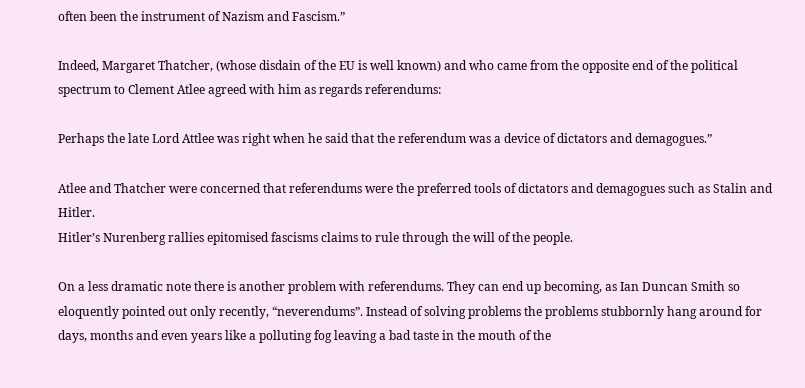often been the instrument of Nazism and Fascism.”

Indeed, Margaret Thatcher, (whose disdain of the EU is well known) and who came from the opposite end of the political spectrum to Clement Atlee agreed with him as regards referendums:

Perhaps the late Lord Attlee was right when he said that the referendum was a device of dictators and demagogues.”

Atlee and Thatcher were concerned that referendums were the preferred tools of dictators and demagogues such as Stalin and Hitler.
Hitler’s Nurenberg rallies epitomised fascisms claims to rule through the will of the people.

On a less dramatic note there is another problem with referendums. They can end up becoming, as Ian Duncan Smith so eloquently pointed out only recently, “neverendums”. Instead of solving problems the problems stubbornly hang around for days, months and even years like a polluting fog leaving a bad taste in the mouth of the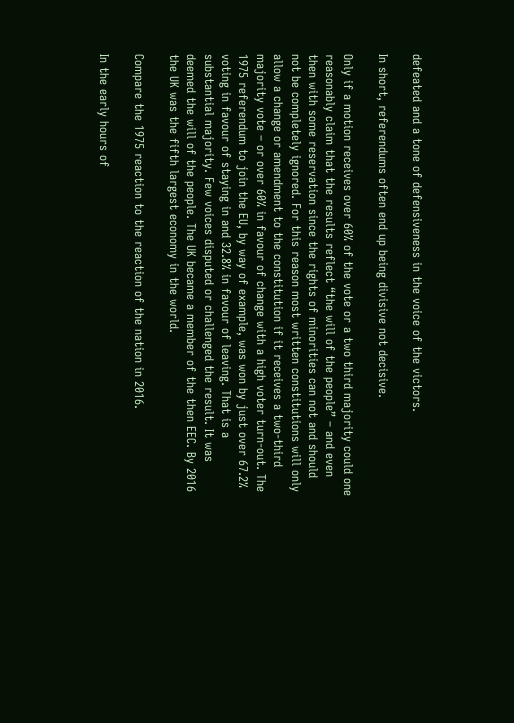defeated and a tone of defensiveness in the voice of the victors.

In short, referendums often end up being divisive not decisive.

Only if a motion receives over 60% of the vote or a two third majority could one reasonably claim that the results reflect “the will of the people” – and even then with some reservation since the rights of minorities can not and should not be completely ignored. For this reason most written constitutions will only allow a change or amendment to the constitution if it receives a two-third majority vote – or over 60% in favour of change with a high voter turn-out. The 1975 referendum to join the EU, by way of example, was won by just over 67.2% voting in favour of staying in and 32.8% in favour of leaving. That is a substantial majority. Few voices disputed or challenged the result. It was deemed the will of the people. The UK became a member of the then EEC. By 2016 the UK was the fifth largest economy in the world.

Compare the 1975 reaction to the reaction of the nation in 2016.

In the early hours of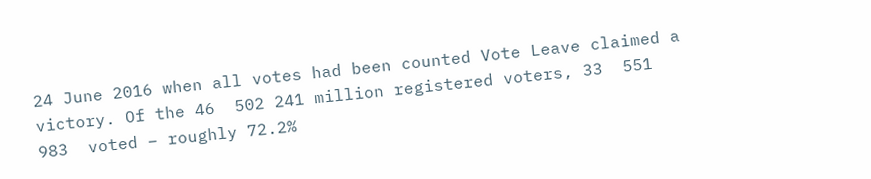24 June 2016 when all votes had been counted Vote Leave claimed a victory. Of the 46  502 241 million registered voters, 33  551  983  voted – roughly 72.2%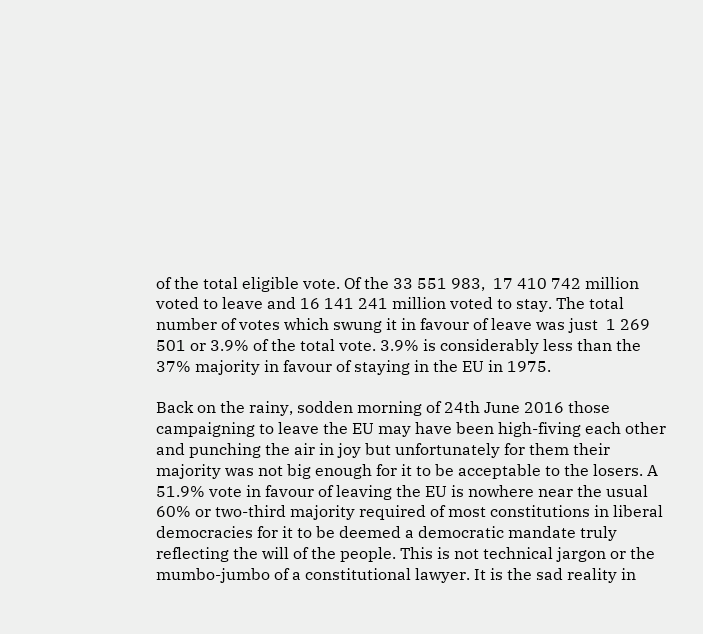of the total eligible vote. Of the 33 551 983,  17 410 742 million voted to leave and 16 141 241 million voted to stay. The total number of votes which swung it in favour of leave was just  1 269 501 or 3.9% of the total vote. 3.9% is considerably less than the 37% majority in favour of staying in the EU in 1975.

Back on the rainy, sodden morning of 24th June 2016 those campaigning to leave the EU may have been high-fiving each other and punching the air in joy but unfortunately for them their majority was not big enough for it to be acceptable to the losers. A 51.9% vote in favour of leaving the EU is nowhere near the usual 60% or two-third majority required of most constitutions in liberal democracies for it to be deemed a democratic mandate truly reflecting the will of the people. This is not technical jargon or the mumbo-jumbo of a constitutional lawyer. It is the sad reality in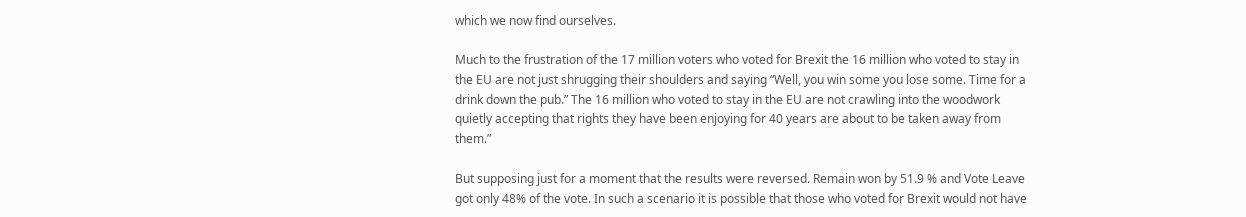which we now find ourselves.

Much to the frustration of the 17 million voters who voted for Brexit the 16 million who voted to stay in the EU are not just shrugging their shoulders and saying “Well, you win some you lose some. Time for a drink down the pub.” The 16 million who voted to stay in the EU are not crawling into the woodwork quietly accepting that rights they have been enjoying for 40 years are about to be taken away from them.”

But supposing just for a moment that the results were reversed. Remain won by 51.9 % and Vote Leave got only 48% of the vote. In such a scenario it is possible that those who voted for Brexit would not have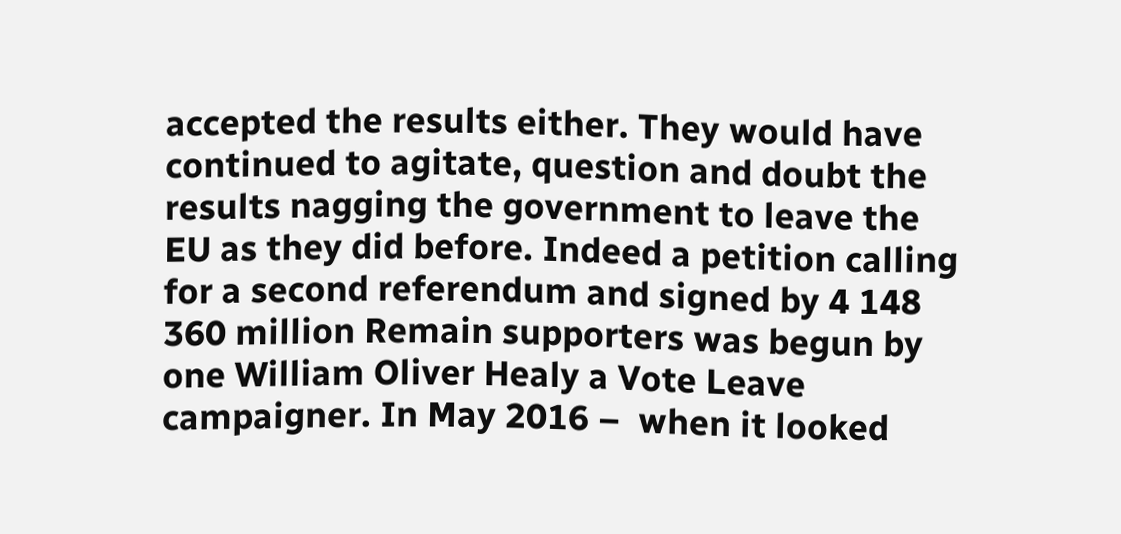accepted the results either. They would have continued to agitate, question and doubt the results nagging the government to leave the EU as they did before. Indeed a petition calling for a second referendum and signed by 4 148 360 million Remain supporters was begun by one William Oliver Healy a Vote Leave campaigner. In May 2016 –  when it looked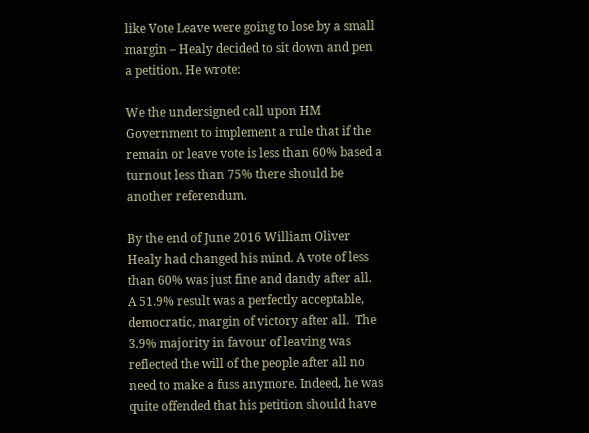like Vote Leave were going to lose by a small margin – Healy decided to sit down and pen a petition. He wrote:

We the undersigned call upon HM Government to implement a rule that if the remain or leave vote is less than 60% based a turnout less than 75% there should be another referendum.

By the end of June 2016 William Oliver Healy had changed his mind. A vote of less than 60% was just fine and dandy after all.  A 51.9% result was a perfectly acceptable, democratic, margin of victory after all.  The 3.9% majority in favour of leaving was reflected the will of the people after all no need to make a fuss anymore. Indeed, he was quite offended that his petition should have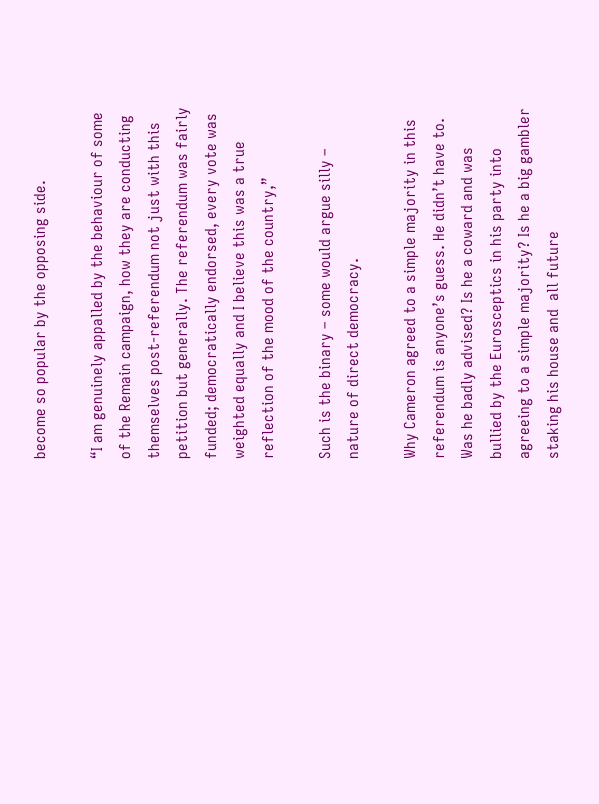become so popular by the opposing side.

“I am genuinely appalled by the behaviour of some of the Remain campaign, how they are conducting themselves post-referendum not just with this petition but generally. The referendum was fairly funded; democratically endorsed, every vote was weighted equally and I believe this was a true reflection of the mood of the country,”

Such is the binary – some would argue silly – nature of direct democracy.

Why Cameron agreed to a simple majority in this referendum is anyone’s guess. He didn’t have to. Was he badly advised? Is he a coward and was bullied by the Eurosceptics in his party into agreeing to a simple majority? Is he a big gambler staking his house and  all future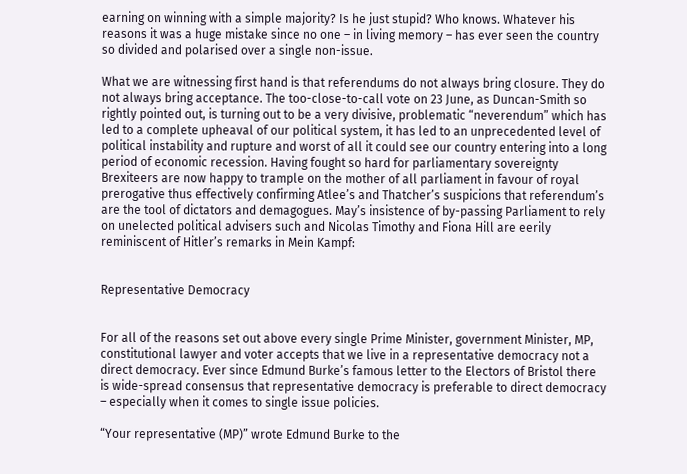earning on winning with a simple majority? Is he just stupid? Who knows. Whatever his reasons it was a huge mistake since no one – in living memory – has ever seen the country so divided and polarised over a single non-issue.

What we are witnessing first hand is that referendums do not always bring closure. They do not always bring acceptance. The too-close-to-call vote on 23 June, as Duncan-Smith so rightly pointed out, is turning out to be a very divisive, problematic “neverendum” which has led to a complete upheaval of our political system, it has led to an unprecedented level of political instability and rupture and worst of all it could see our country entering into a long period of economic recession. Having fought so hard for parliamentary sovereignty Brexiteers are now happy to trample on the mother of all parliament in favour of royal prerogative thus effectively confirming Atlee’s and Thatcher’s suspicions that referendum’s are the tool of dictators and demagogues. May’s insistence of by-passing Parliament to rely on unelected political advisers such and Nicolas Timothy and Fiona Hill are eerily reminiscent of Hitler’s remarks in Mein Kampf:


Representative Democracy


For all of the reasons set out above every single Prime Minister, government Minister, MP, constitutional lawyer and voter accepts that we live in a representative democracy not a direct democracy. Ever since Edmund Burke’s famous letter to the Electors of Bristol there is wide-spread consensus that representative democracy is preferable to direct democracy – especially when it comes to single issue policies.

“Your representative (MP)” wrote Edmund Burke to the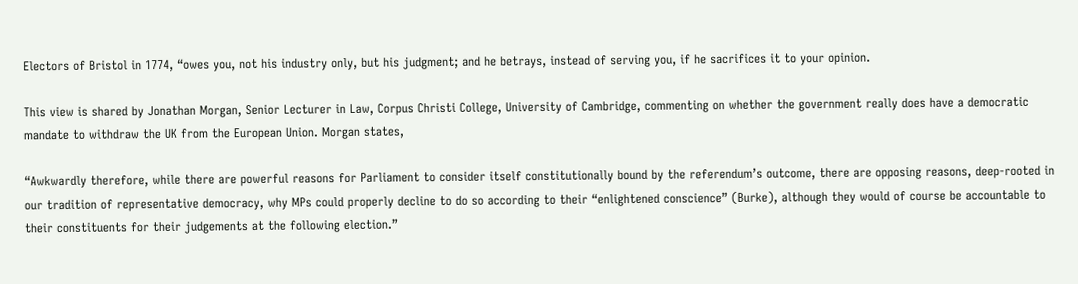Electors of Bristol in 1774, “owes you, not his industry only, but his judgment; and he betrays, instead of serving you, if he sacrifices it to your opinion.

This view is shared by Jonathan Morgan, Senior Lecturer in Law, Corpus Christi College, University of Cambridge, commenting on whether the government really does have a democratic mandate to withdraw the UK from the European Union. Morgan states,

“Awkwardly therefore, while there are powerful reasons for Parliament to consider itself constitutionally bound by the referendum’s outcome, there are opposing reasons, deep-rooted in our tradition of representative democracy, why MPs could properly decline to do so according to their “enlightened conscience” (Burke), although they would of course be accountable to their constituents for their judgements at the following election.”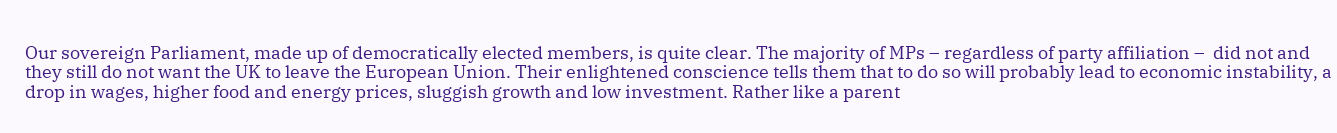Our sovereign Parliament, made up of democratically elected members, is quite clear. The majority of MPs – regardless of party affiliation –  did not and they still do not want the UK to leave the European Union. Their enlightened conscience tells them that to do so will probably lead to economic instability, a drop in wages, higher food and energy prices, sluggish growth and low investment. Rather like a parent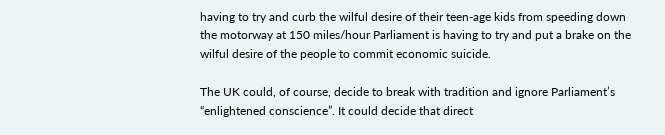having to try and curb the wilful desire of their teen-age kids from speeding down the motorway at 150 miles/hour Parliament is having to try and put a brake on the wilful desire of the people to commit economic suicide.

The UK could, of course, decide to break with tradition and ignore Parliament’s “enlightened conscience”. It could decide that direct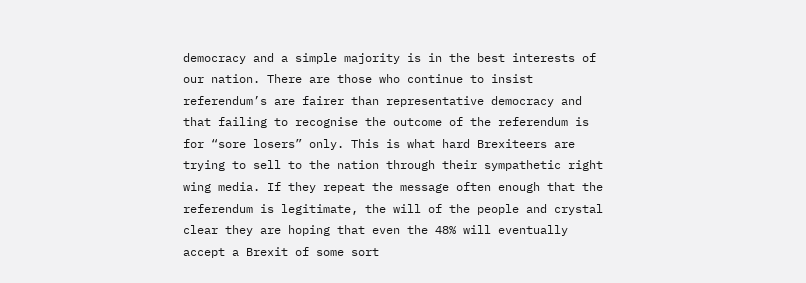democracy and a simple majority is in the best interests of our nation. There are those who continue to insist referendum’s are fairer than representative democracy and that failing to recognise the outcome of the referendum is for “sore losers” only. This is what hard Brexiteers are trying to sell to the nation through their sympathetic right wing media. If they repeat the message often enough that the referendum is legitimate, the will of the people and crystal clear they are hoping that even the 48% will eventually accept a Brexit of some sort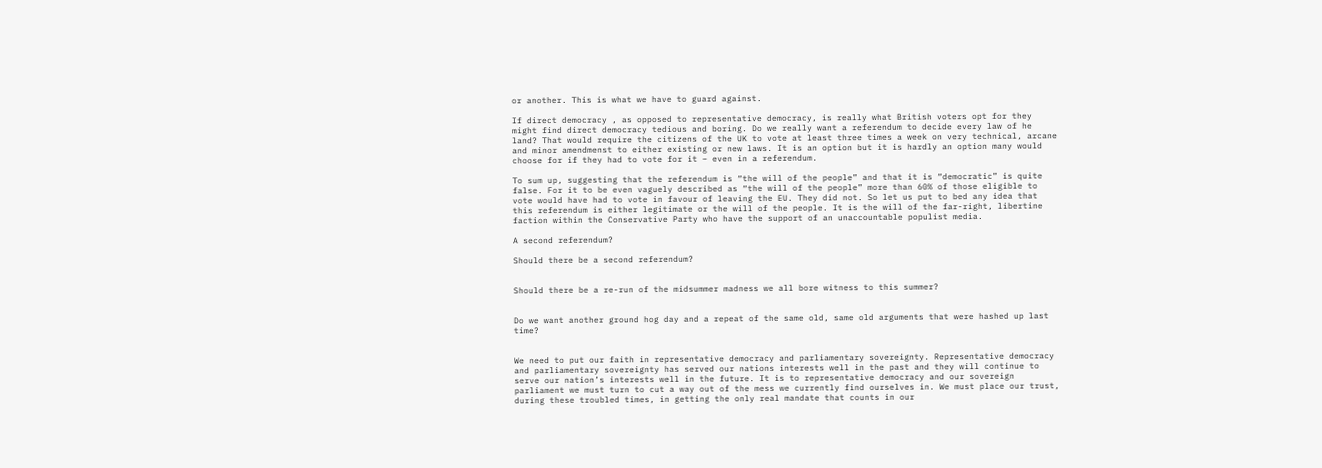or another. This is what we have to guard against.

If direct democracy , as opposed to representative democracy, is really what British voters opt for they might find direct democracy tedious and boring. Do we really want a referendum to decide every law of he land? That would require the citizens of the UK to vote at least three times a week on very technical, arcane and minor amendmenst to either existing or new laws. It is an option but it is hardly an option many would choose for if they had to vote for it – even in a referendum.

To sum up, suggesting that the referendum is “the will of the people” and that it is “democratic” is quite false. For it to be even vaguely described as “the will of the people” more than 60% of those eligible to vote would have had to vote in favour of leaving the EU. They did not. So let us put to bed any idea that this referendum is either legitimate or the will of the people. It is the will of the far-right, libertine faction within the Conservative Party who have the support of an unaccountable populist media.

A second referendum?

Should there be a second referendum?


Should there be a re-run of the midsummer madness we all bore witness to this summer?


Do we want another ground hog day and a repeat of the same old, same old arguments that were hashed up last time?


We need to put our faith in representative democracy and parliamentary sovereignty. Representative democracy and parliamentary sovereignty has served our nations interests well in the past and they will continue to serve our nation’s interests well in the future. It is to representative democracy and our sovereign parliament we must turn to cut a way out of the mess we currently find ourselves in. We must place our trust, during these troubled times, in getting the only real mandate that counts in our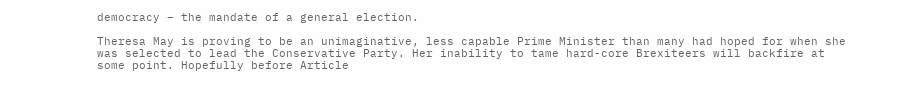democracy – the mandate of a general election.

Theresa May is proving to be an unimaginative, less capable Prime Minister than many had hoped for when she was selected to lead the Conservative Party. Her inability to tame hard-core Brexiteers will backfire at some point. Hopefully before Article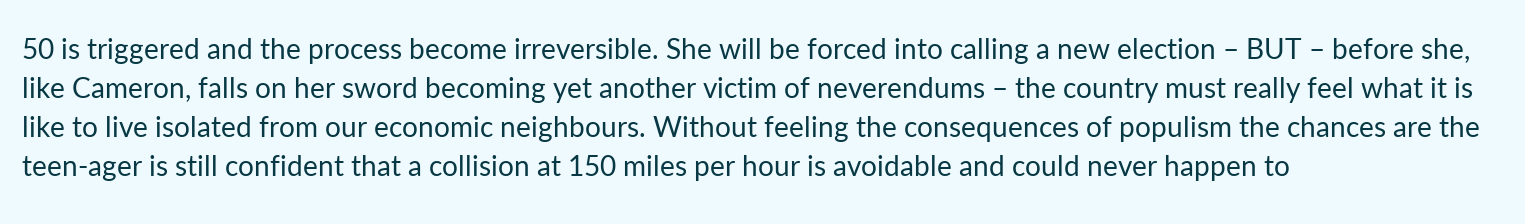50 is triggered and the process become irreversible. She will be forced into calling a new election – BUT – before she, like Cameron, falls on her sword becoming yet another victim of neverendums – the country must really feel what it is like to live isolated from our economic neighbours. Without feeling the consequences of populism the chances are the teen-ager is still confident that a collision at 150 miles per hour is avoidable and could never happen to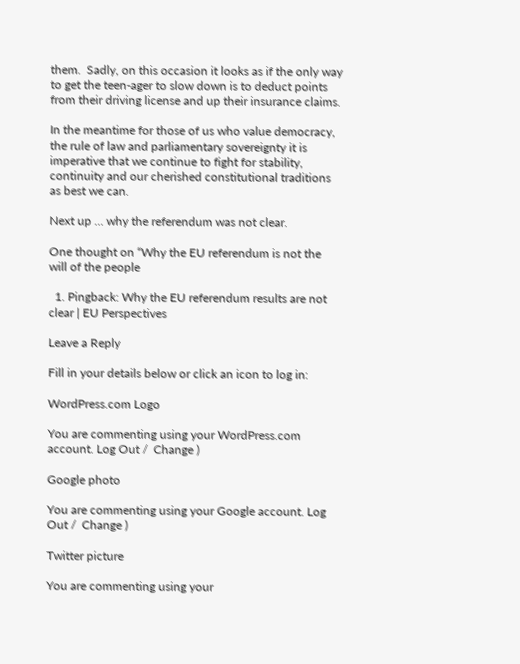them.  Sadly, on this occasion it looks as if the only way to get the teen-ager to slow down is to deduct points from their driving license and up their insurance claims.

In the meantime for those of us who value democracy, the rule of law and parliamentary sovereignty it is imperative that we continue to fight for stability, continuity and our cherished constitutional traditions as best we can.

Next up … why the referendum was not clear.

One thought on “Why the EU referendum is not the will of the people

  1. Pingback: Why the EU referendum results are not clear | EU Perspectives

Leave a Reply

Fill in your details below or click an icon to log in:

WordPress.com Logo

You are commenting using your WordPress.com account. Log Out /  Change )

Google photo

You are commenting using your Google account. Log Out /  Change )

Twitter picture

You are commenting using your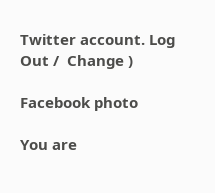Twitter account. Log Out /  Change )

Facebook photo

You are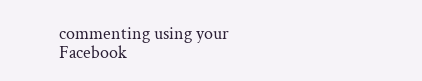commenting using your Facebook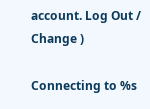account. Log Out /  Change )

Connecting to %s